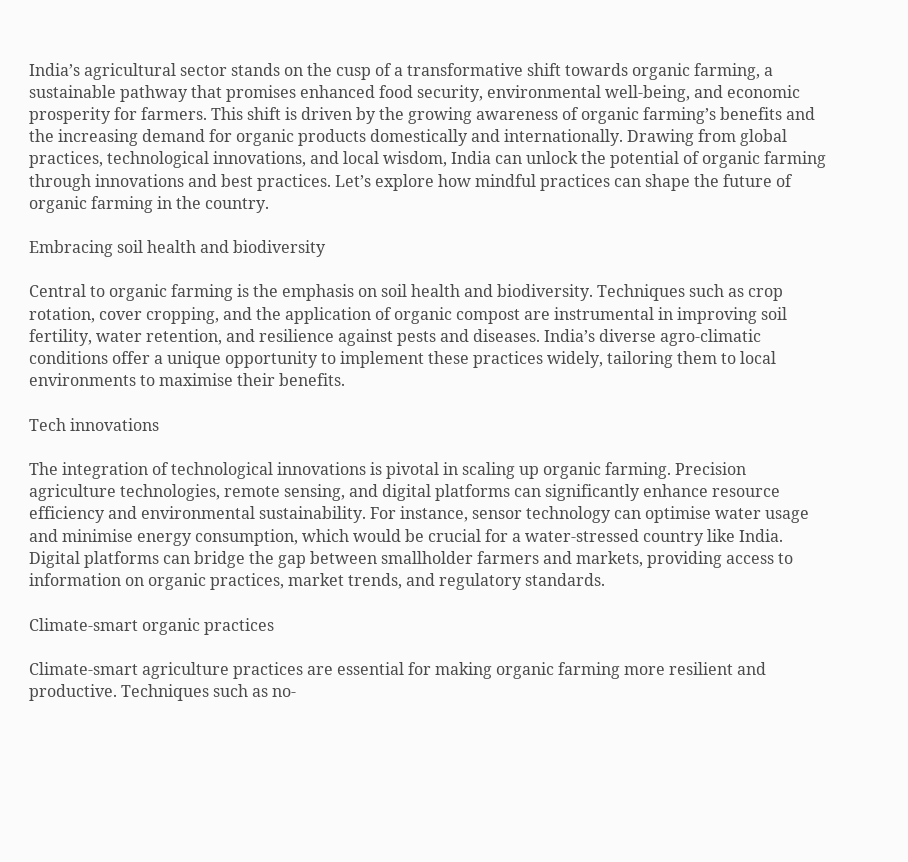India’s agricultural sector stands on the cusp of a transformative shift towards organic farming, a sustainable pathway that promises enhanced food security, environmental well-being, and economic prosperity for farmers. This shift is driven by the growing awareness of organic farming’s benefits and the increasing demand for organic products domestically and internationally. Drawing from global practices, technological innovations, and local wisdom, India can unlock the potential of organic farming through innovations and best practices. Let’s explore how mindful practices can shape the future of organic farming in the country.

Embracing soil health and biodiversity

Central to organic farming is the emphasis on soil health and biodiversity. Techniques such as crop rotation, cover cropping, and the application of organic compost are instrumental in improving soil fertility, water retention, and resilience against pests and diseases. India’s diverse agro-climatic conditions offer a unique opportunity to implement these practices widely, tailoring them to local environments to maximise their benefits.

Tech innovations

The integration of technological innovations is pivotal in scaling up organic farming. Precision agriculture technologies, remote sensing, and digital platforms can significantly enhance resource efficiency and environmental sustainability. For instance, sensor technology can optimise water usage and minimise energy consumption, which would be crucial for a water-stressed country like India. Digital platforms can bridge the gap between smallholder farmers and markets, providing access to information on organic practices, market trends, and regulatory standards.

Climate-smart organic practices

Climate-smart agriculture practices are essential for making organic farming more resilient and productive. Techniques such as no-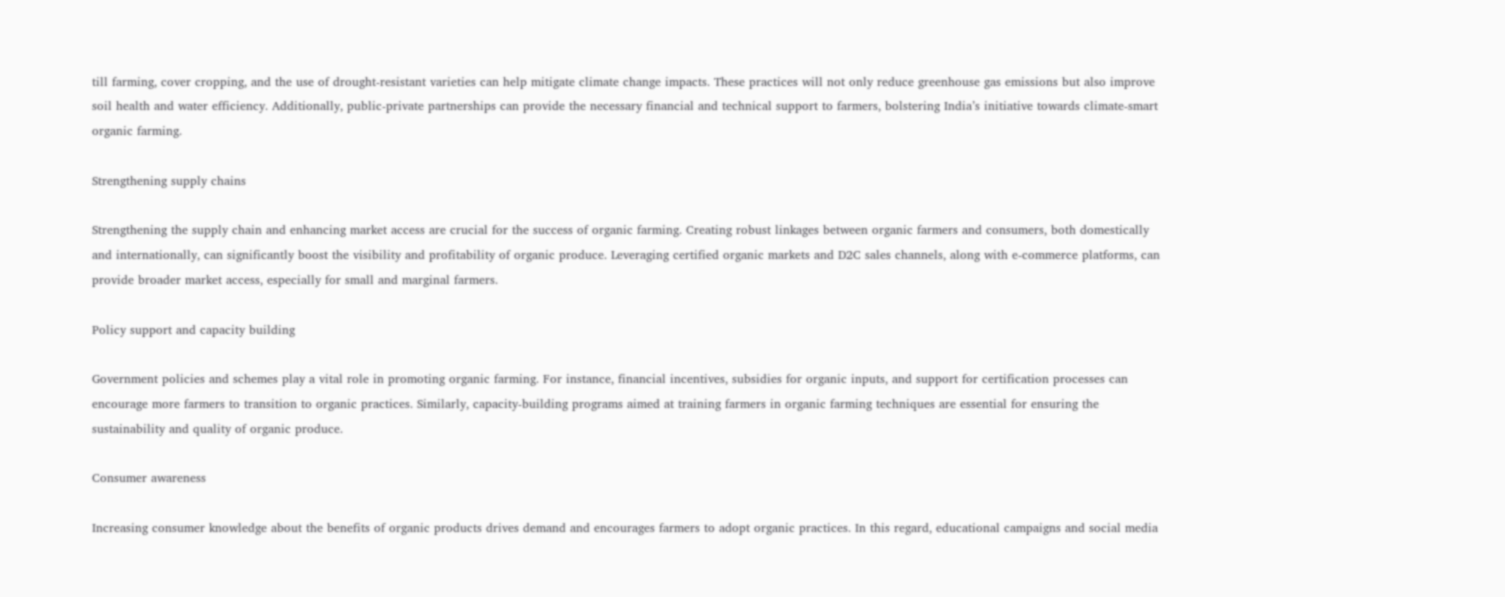till farming, cover cropping, and the use of drought-resistant varieties can help mitigate climate change impacts. These practices will not only reduce greenhouse gas emissions but also improve soil health and water efficiency. Additionally, public-private partnerships can provide the necessary financial and technical support to farmers, bolstering India’s initiative towards climate-smart organic farming.

Strengthening supply chains

Strengthening the supply chain and enhancing market access are crucial for the success of organic farming. Creating robust linkages between organic farmers and consumers, both domestically and internationally, can significantly boost the visibility and profitability of organic produce. Leveraging certified organic markets and D2C sales channels, along with e-commerce platforms, can provide broader market access, especially for small and marginal farmers.

Policy support and capacity building

Government policies and schemes play a vital role in promoting organic farming. For instance, financial incentives, subsidies for organic inputs, and support for certification processes can encourage more farmers to transition to organic practices. Similarly, capacity-building programs aimed at training farmers in organic farming techniques are essential for ensuring the sustainability and quality of organic produce.

Consumer awareness

Increasing consumer knowledge about the benefits of organic products drives demand and encourages farmers to adopt organic practices. In this regard, educational campaigns and social media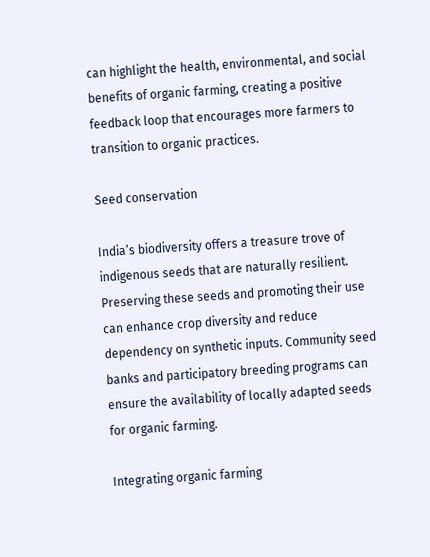can highlight the health, environmental, and social benefits of organic farming, creating a positive feedback loop that encourages more farmers to transition to organic practices.

Seed conservation

India’s biodiversity offers a treasure trove of indigenous seeds that are naturally resilient. Preserving these seeds and promoting their use can enhance crop diversity and reduce dependency on synthetic inputs. Community seed banks and participatory breeding programs can ensure the availability of locally adapted seeds for organic farming.

Integrating organic farming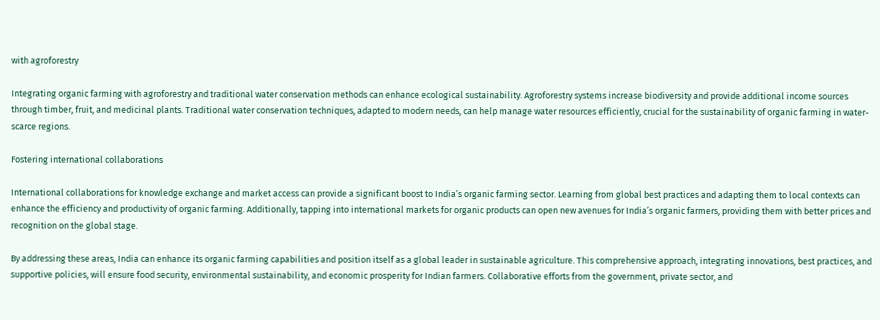with agroforestry

Integrating organic farming with agroforestry and traditional water conservation methods can enhance ecological sustainability. Agroforestry systems increase biodiversity and provide additional income sources through timber, fruit, and medicinal plants. Traditional water conservation techniques, adapted to modern needs, can help manage water resources efficiently, crucial for the sustainability of organic farming in water-scarce regions.

Fostering international collaborations

International collaborations for knowledge exchange and market access can provide a significant boost to India’s organic farming sector. Learning from global best practices and adapting them to local contexts can enhance the efficiency and productivity of organic farming. Additionally, tapping into international markets for organic products can open new avenues for India’s organic farmers, providing them with better prices and recognition on the global stage.

By addressing these areas, India can enhance its organic farming capabilities and position itself as a global leader in sustainable agriculture. This comprehensive approach, integrating innovations, best practices, and supportive policies, will ensure food security, environmental sustainability, and economic prosperity for Indian farmers. Collaborative efforts from the government, private sector, and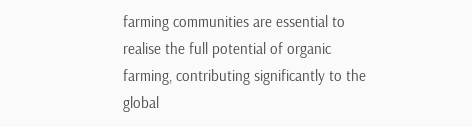farming communities are essential to realise the full potential of organic farming, contributing significantly to the global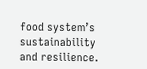food system’s sustainability and resilience.